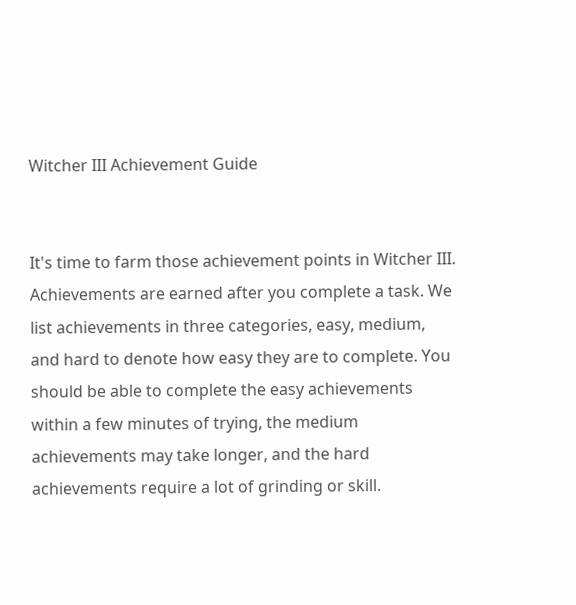Witcher III Achievement Guide


It's time to farm those achievement points in Witcher III. Achievements are earned after you complete a task. We list achievements in three categories, easy, medium, and hard to denote how easy they are to complete. You should be able to complete the easy achievements within a few minutes of trying, the medium achievements may take longer, and the hard achievements require a lot of grinding or skill.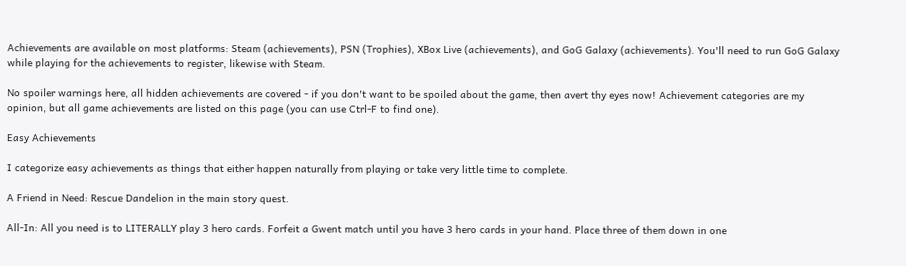Achievements are available on most platforms: Steam (achievements), PSN (Trophies), XBox Live (achievements), and GoG Galaxy (achievements). You'll need to run GoG Galaxy while playing for the achievements to register, likewise with Steam.

No spoiler warnings here, all hidden achievements are covered - if you don't want to be spoiled about the game, then avert thy eyes now! Achievement categories are my opinion, but all game achievements are listed on this page (you can use Ctrl-F to find one).

Easy Achievements

I categorize easy achievements as things that either happen naturally from playing or take very little time to complete.

A Friend in Need: Rescue Dandelion in the main story quest.

All-In: All you need is to LITERALLY play 3 hero cards. Forfeit a Gwent match until you have 3 hero cards in your hand. Place three of them down in one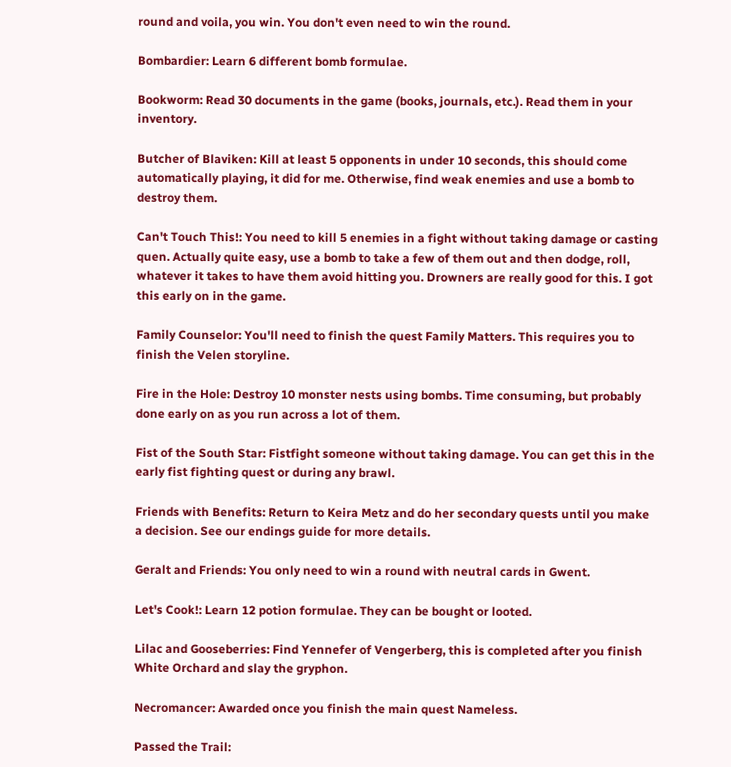round and voila, you win. You don't even need to win the round.

Bombardier: Learn 6 different bomb formulae.

Bookworm: Read 30 documents in the game (books, journals, etc.). Read them in your inventory.

Butcher of Blaviken: Kill at least 5 opponents in under 10 seconds, this should come automatically playing, it did for me. Otherwise, find weak enemies and use a bomb to destroy them.

Can't Touch This!: You need to kill 5 enemies in a fight without taking damage or casting quen. Actually quite easy, use a bomb to take a few of them out and then dodge, roll, whatever it takes to have them avoid hitting you. Drowners are really good for this. I got this early on in the game.

Family Counselor: You'll need to finish the quest Family Matters. This requires you to finish the Velen storyline.

Fire in the Hole: Destroy 10 monster nests using bombs. Time consuming, but probably done early on as you run across a lot of them.

Fist of the South Star: Fistfight someone without taking damage. You can get this in the early fist fighting quest or during any brawl.

Friends with Benefits: Return to Keira Metz and do her secondary quests until you make a decision. See our endings guide for more details.

Geralt and Friends: You only need to win a round with neutral cards in Gwent.

Let's Cook!: Learn 12 potion formulae. They can be bought or looted.

Lilac and Gooseberries: Find Yennefer of Vengerberg, this is completed after you finish White Orchard and slay the gryphon.

Necromancer: Awarded once you finish the main quest Nameless.

Passed the Trail: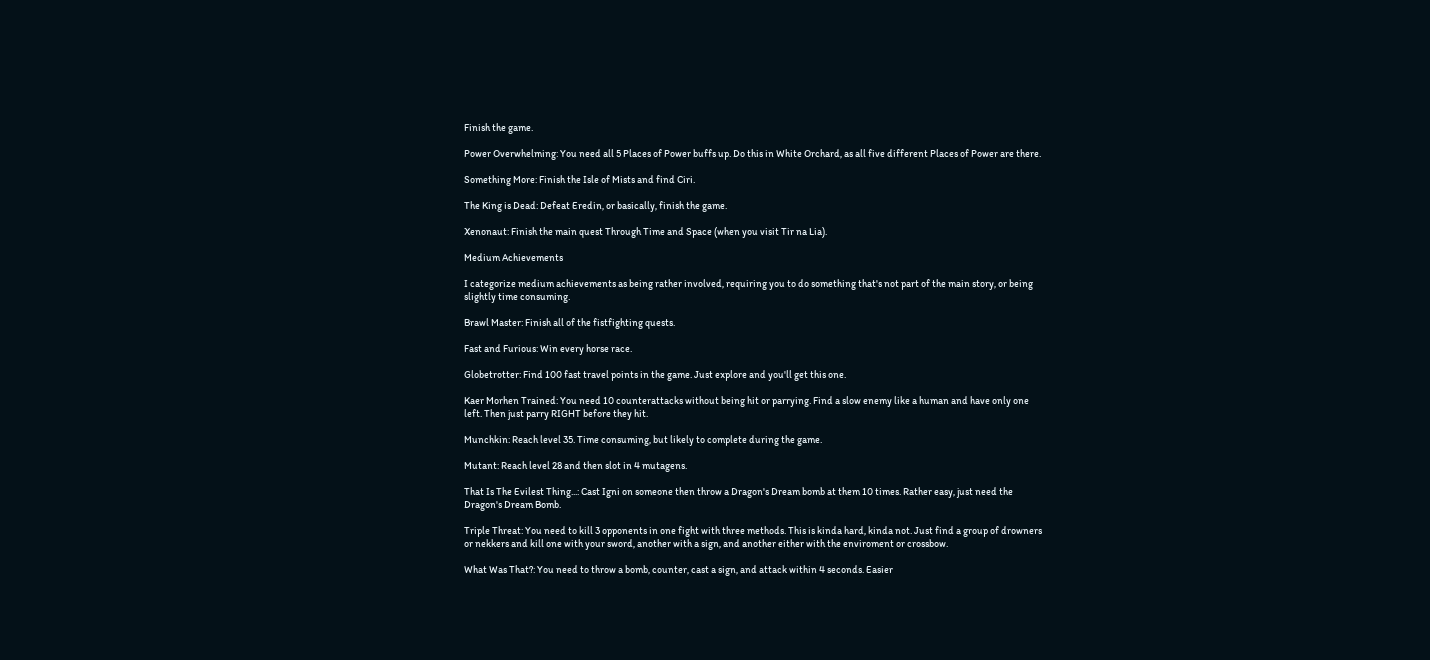Finish the game.

Power Overwhelming: You need all 5 Places of Power buffs up. Do this in White Orchard, as all five different Places of Power are there.

Something More: Finish the Isle of Mists and find Ciri.

The King is Dead: Defeat Eredin, or basically, finish the game.

Xenonaut: Finish the main quest Through Time and Space (when you visit Tir na Lia).

Medium Achievements

I categorize medium achievements as being rather involved, requiring you to do something that's not part of the main story, or being slightly time consuming.

Brawl Master: Finish all of the fistfighting quests.

Fast and Furious: Win every horse race.

Globetrotter: Find 100 fast travel points in the game. Just explore and you'll get this one.

Kaer Morhen Trained: You need 10 counterattacks without being hit or parrying. Find a slow enemy like a human and have only one left. Then just parry RIGHT before they hit.

Munchkin: Reach level 35. Time consuming, but likely to complete during the game.

Mutant: Reach level 28 and then slot in 4 mutagens.

That Is The Evilest Thing...: Cast Igni on someone then throw a Dragon's Dream bomb at them 10 times. Rather easy, just need the Dragon's Dream Bomb.

Triple Threat: You need to kill 3 opponents in one fight with three methods. This is kinda hard, kinda not. Just find a group of drowners or nekkers and kill one with your sword, another with a sign, and another either with the enviroment or crossbow.

What Was That?: You need to throw a bomb, counter, cast a sign, and attack within 4 seconds. Easier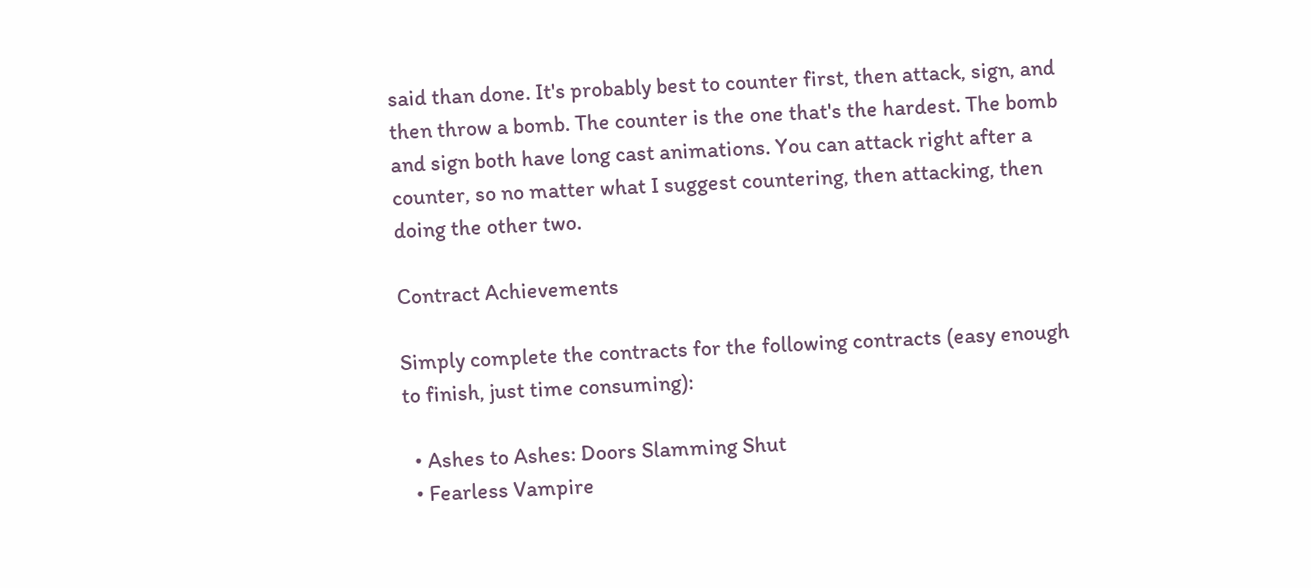said than done. It's probably best to counter first, then attack, sign, and then throw a bomb. The counter is the one that's the hardest. The bomb and sign both have long cast animations. You can attack right after a counter, so no matter what I suggest countering, then attacking, then doing the other two.

Contract Achievements

Simply complete the contracts for the following contracts (easy enough to finish, just time consuming):

  • Ashes to Ashes: Doors Slamming Shut
  • Fearless Vampire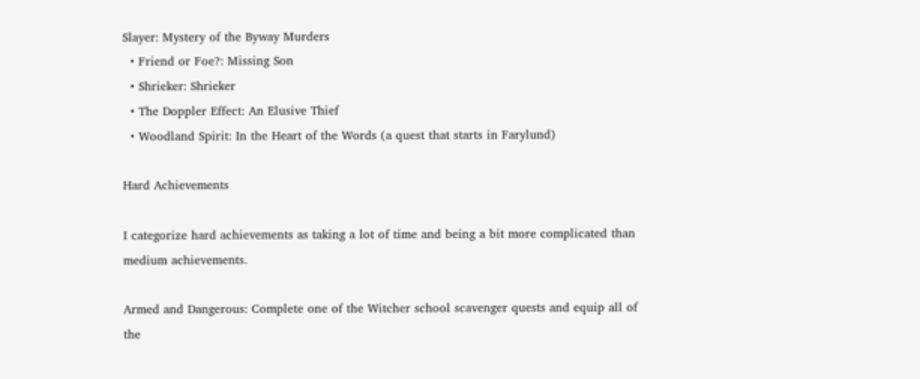Slayer: Mystery of the Byway Murders
  • Friend or Foe?: Missing Son
  • Shrieker: Shrieker
  • The Doppler Effect: An Elusive Thief
  • Woodland Spirit: In the Heart of the Words (a quest that starts in Farylund)

Hard Achievements

I categorize hard achievements as taking a lot of time and being a bit more complicated than medium achievements.

Armed and Dangerous: Complete one of the Witcher school scavenger quests and equip all of the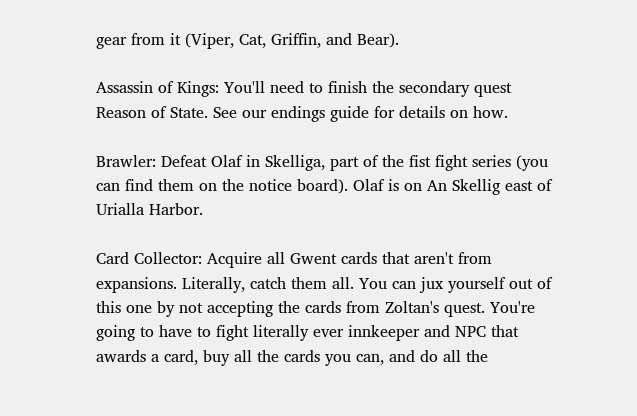gear from it (Viper, Cat, Griffin, and Bear).

Assassin of Kings: You'll need to finish the secondary quest Reason of State. See our endings guide for details on how.

Brawler: Defeat Olaf in Skelliga, part of the fist fight series (you can find them on the notice board). Olaf is on An Skellig east of Urialla Harbor.

Card Collector: Acquire all Gwent cards that aren't from expansions. Literally, catch them all. You can jux yourself out of this one by not accepting the cards from Zoltan's quest. You're going to have to fight literally ever innkeeper and NPC that awards a card, buy all the cards you can, and do all the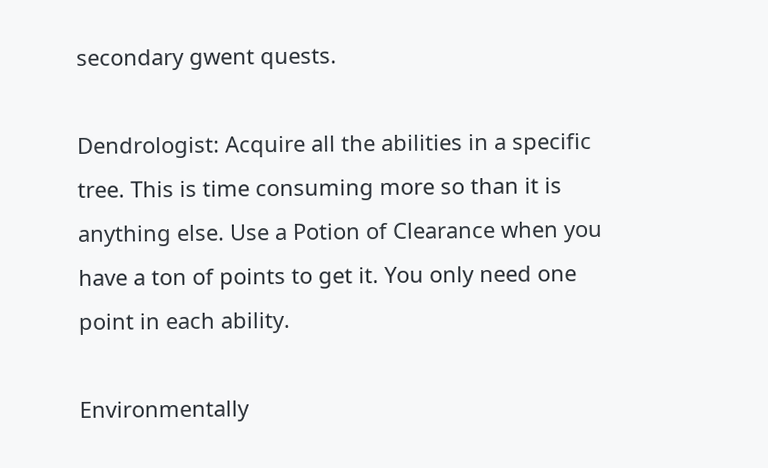secondary gwent quests.

Dendrologist: Acquire all the abilities in a specific tree. This is time consuming more so than it is anything else. Use a Potion of Clearance when you have a ton of points to get it. You only need one point in each ability.

Environmentally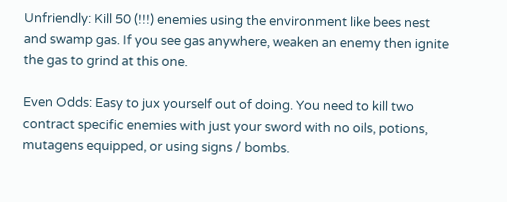Unfriendly: Kill 50 (!!!) enemies using the environment like bees nest and swamp gas. If you see gas anywhere, weaken an enemy then ignite the gas to grind at this one.

Even Odds: Easy to jux yourself out of doing. You need to kill two contract specific enemies with just your sword with no oils, potions, mutagens equipped, or using signs / bombs.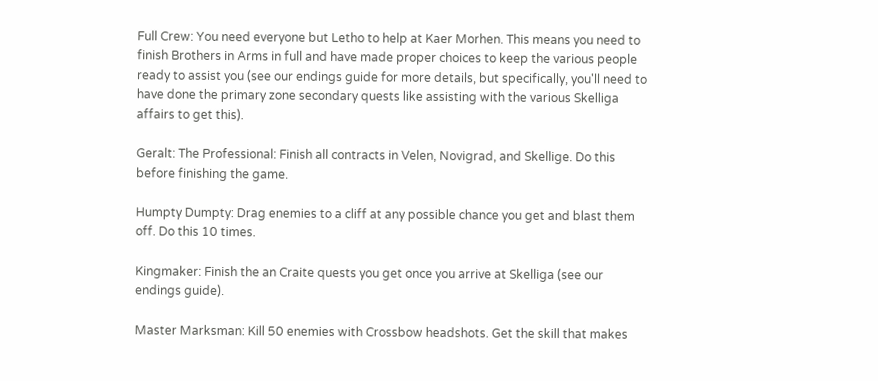Full Crew: You need everyone but Letho to help at Kaer Morhen. This means you need to finish Brothers in Arms in full and have made proper choices to keep the various people ready to assist you (see our endings guide for more details, but specifically, you'll need to have done the primary zone secondary quests like assisting with the various Skelliga affairs to get this).

Geralt: The Professional: Finish all contracts in Velen, Novigrad, and Skellige. Do this before finishing the game.

Humpty Dumpty: Drag enemies to a cliff at any possible chance you get and blast them off. Do this 10 times.

Kingmaker: Finish the an Craite quests you get once you arrive at Skelliga (see our endings guide).

Master Marksman: Kill 50 enemies with Crossbow headshots. Get the skill that makes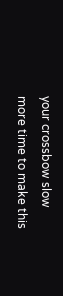your crossbow slow more time to make this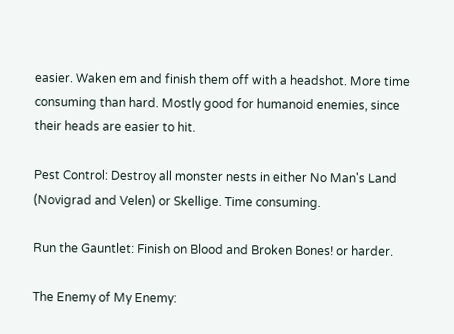easier. Waken em and finish them off with a headshot. More time consuming than hard. Mostly good for humanoid enemies, since their heads are easier to hit.

Pest Control: Destroy all monster nests in either No Man's Land (Novigrad and Velen) or Skellige. Time consuming.

Run the Gauntlet: Finish on Blood and Broken Bones! or harder.

The Enemy of My Enemy: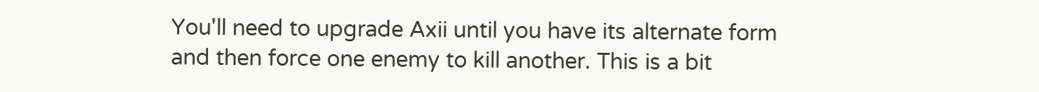You'll need to upgrade Axii until you have its alternate form and then force one enemy to kill another. This is a bit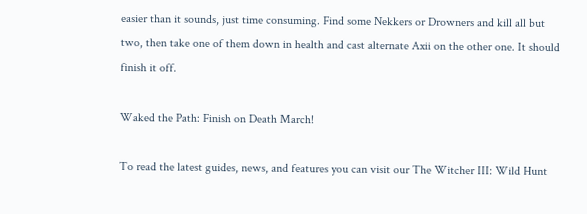easier than it sounds, just time consuming. Find some Nekkers or Drowners and kill all but two, then take one of them down in health and cast alternate Axii on the other one. It should finish it off.

Waked the Path: Finish on Death March!

To read the latest guides, news, and features you can visit our The Witcher III: Wild Hunt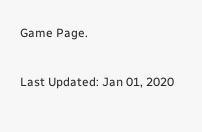Game Page.

Last Updated: Jan 01, 2020